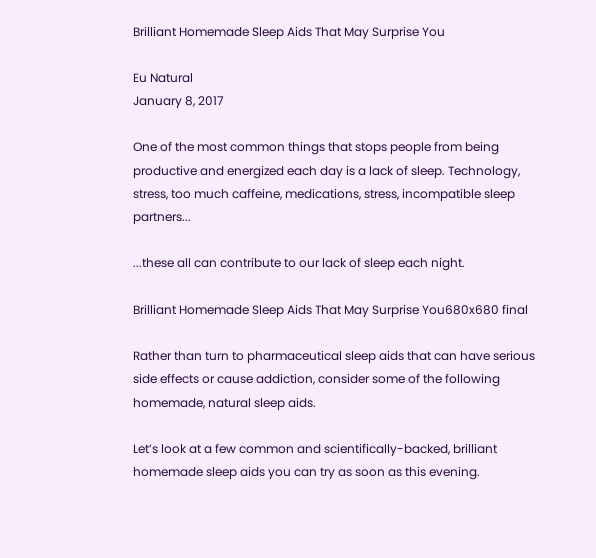Brilliant Homemade Sleep Aids That May Surprise You

Eu Natural
January 8, 2017

One of the most common things that stops people from being productive and energized each day is a lack of sleep. Technology, stress, too much caffeine, medications, stress, incompatible sleep partners...

...these all can contribute to our lack of sleep each night.

Brilliant Homemade Sleep Aids That May Surprise You680x680 final

Rather than turn to pharmaceutical sleep aids that can have serious side effects or cause addiction, consider some of the following homemade, natural sleep aids.

Let’s look at a few common and scientifically-backed, brilliant homemade sleep aids you can try as soon as this evening.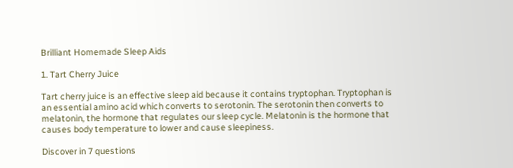Brilliant Homemade Sleep Aids

1. Tart Cherry Juice

Tart cherry juice is an effective sleep aid because it contains tryptophan. Tryptophan is an essential amino acid which converts to serotonin. The serotonin then converts to melatonin, the hormone that regulates our sleep cycle. Melatonin is the hormone that causes body temperature to lower and cause sleepiness.

Discover in 7 questions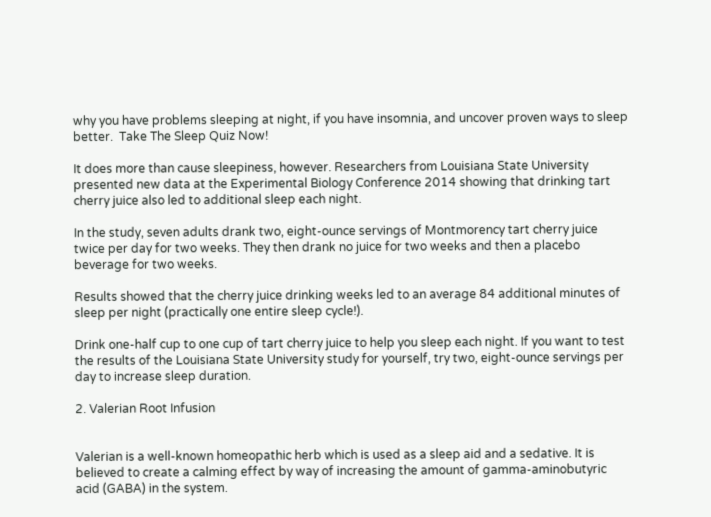why you have problems sleeping at night, if you have insomnia, and uncover proven ways to sleep better.  Take The Sleep Quiz Now!

It does more than cause sleepiness, however. Researchers from Louisiana State University presented new data at the Experimental Biology Conference 2014 showing that drinking tart cherry juice also led to additional sleep each night.

In the study, seven adults drank two, eight-ounce servings of Montmorency tart cherry juice twice per day for two weeks. They then drank no juice for two weeks and then a placebo beverage for two weeks.

Results showed that the cherry juice drinking weeks led to an average 84 additional minutes of sleep per night (practically one entire sleep cycle!).

Drink one-half cup to one cup of tart cherry juice to help you sleep each night. If you want to test the results of the Louisiana State University study for yourself, try two, eight-ounce servings per day to increase sleep duration.

2. Valerian Root Infusion


Valerian is a well-known homeopathic herb which is used as a sleep aid and a sedative. It is believed to create a calming effect by way of increasing the amount of gamma-aminobutyric acid (GABA) in the system.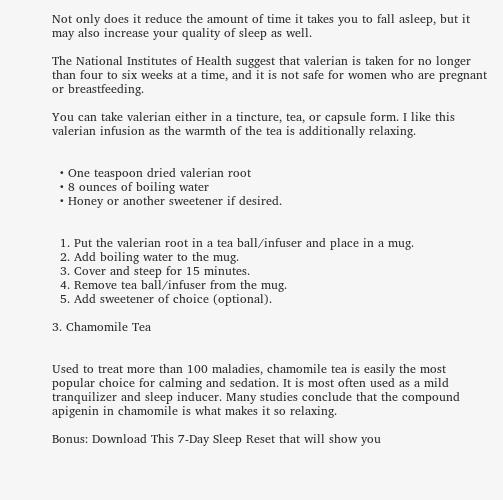Not only does it reduce the amount of time it takes you to fall asleep, but it may also increase your quality of sleep as well.

The National Institutes of Health suggest that valerian is taken for no longer than four to six weeks at a time, and it is not safe for women who are pregnant or breastfeeding.

You can take valerian either in a tincture, tea, or capsule form. I like this valerian infusion as the warmth of the tea is additionally relaxing.


  • One teaspoon dried valerian root
  • 8 ounces of boiling water
  • Honey or another sweetener if desired.


  1. Put the valerian root in a tea ball/infuser and place in a mug.
  2. Add boiling water to the mug.
  3. Cover and steep for 15 minutes.
  4. Remove tea ball/infuser from the mug.
  5. Add sweetener of choice (optional).

3. Chamomile Tea


Used to treat more than 100 maladies, chamomile tea is easily the most popular choice for calming and sedation. It is most often used as a mild tranquilizer and sleep inducer. Many studies conclude that the compound apigenin in chamomile is what makes it so relaxing.

Bonus: Download This 7-Day Sleep Reset that will show you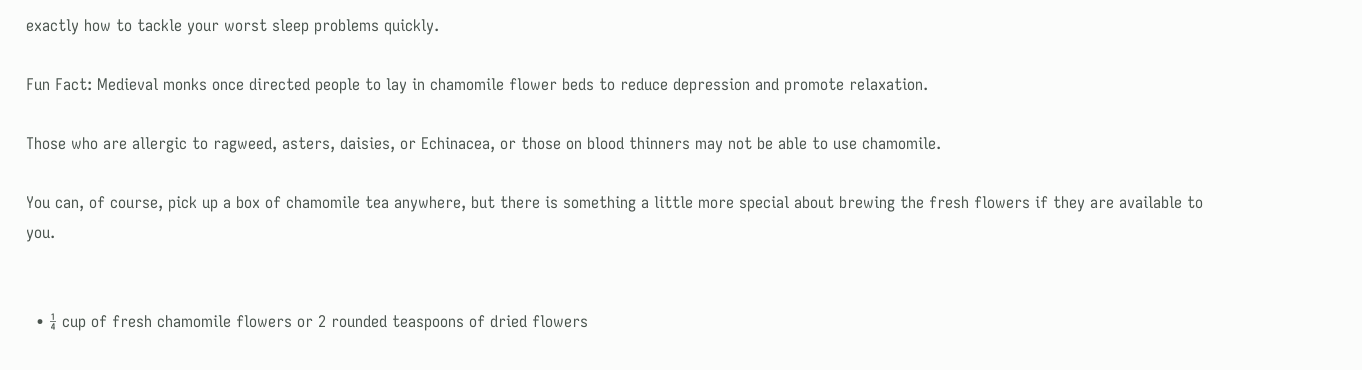exactly how to tackle your worst sleep problems quickly.

Fun Fact: Medieval monks once directed people to lay in chamomile flower beds to reduce depression and promote relaxation.

Those who are allergic to ragweed, asters, daisies, or Echinacea, or those on blood thinners may not be able to use chamomile.

You can, of course, pick up a box of chamomile tea anywhere, but there is something a little more special about brewing the fresh flowers if they are available to you.


  • ¼ cup of fresh chamomile flowers or 2 rounded teaspoons of dried flowers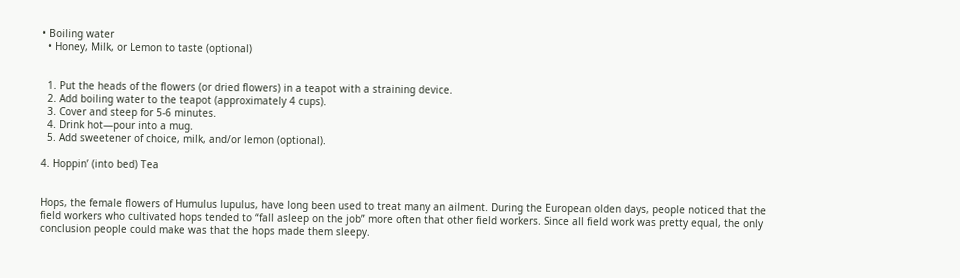• Boiling water
  • Honey, Milk, or Lemon to taste (optional)


  1. Put the heads of the flowers (or dried flowers) in a teapot with a straining device.
  2. Add boiling water to the teapot (approximately 4 cups).
  3. Cover and steep for 5-6 minutes.
  4. Drink hot—pour into a mug.
  5. Add sweetener of choice, milk, and/or lemon (optional).

4. Hoppin’ (into bed) Tea


Hops, the female flowers of Humulus lupulus, have long been used to treat many an ailment. During the European olden days, people noticed that the field workers who cultivated hops tended to “fall asleep on the job” more often that other field workers. Since all field work was pretty equal, the only conclusion people could make was that the hops made them sleepy.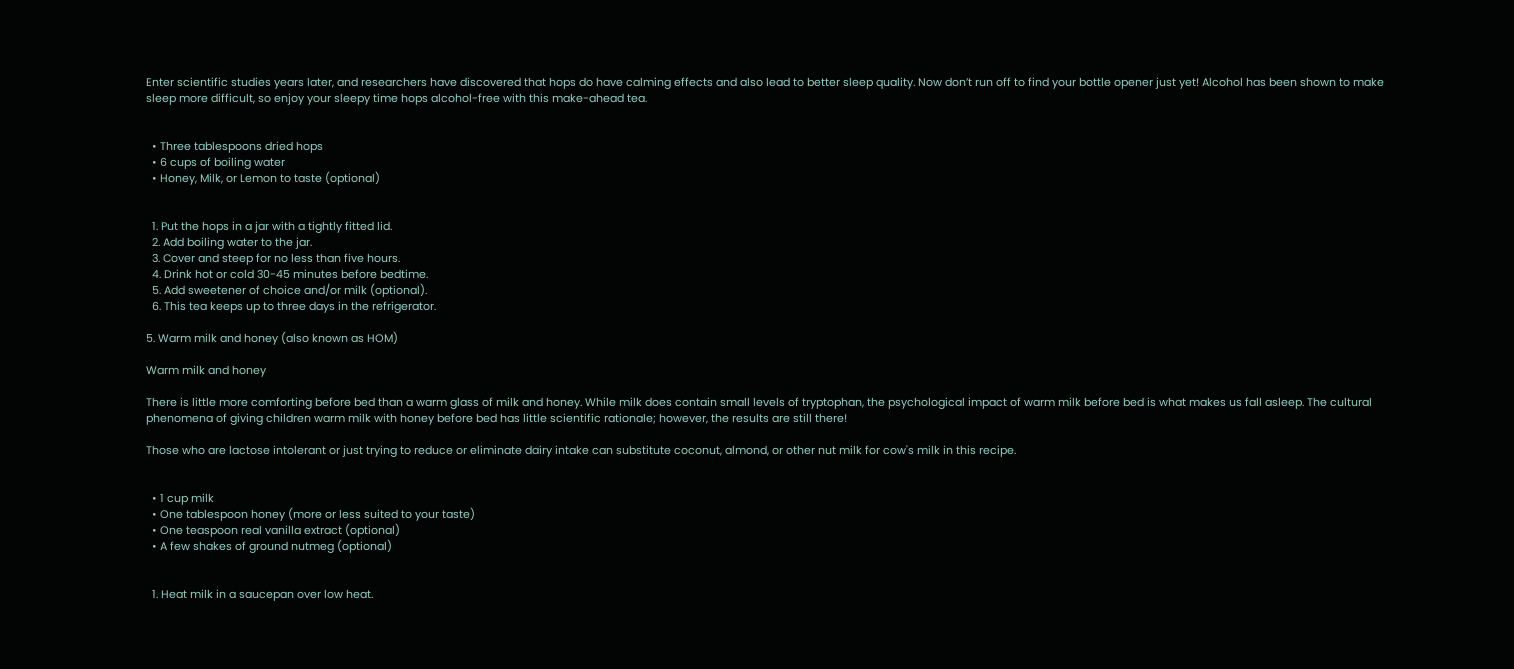Enter scientific studies years later, and researchers have discovered that hops do have calming effects and also lead to better sleep quality. Now don’t run off to find your bottle opener just yet! Alcohol has been shown to make sleep more difficult, so enjoy your sleepy time hops alcohol-free with this make-ahead tea.


  • Three tablespoons dried hops
  • 6 cups of boiling water
  • Honey, Milk, or Lemon to taste (optional)


  1. Put the hops in a jar with a tightly fitted lid.
  2. Add boiling water to the jar.
  3. Cover and steep for no less than five hours.
  4. Drink hot or cold 30-45 minutes before bedtime.
  5. Add sweetener of choice and/or milk (optional).
  6. This tea keeps up to three days in the refrigerator.

5. Warm milk and honey (also known as HOM)

Warm milk and honey

There is little more comforting before bed than a warm glass of milk and honey. While milk does contain small levels of tryptophan, the psychological impact of warm milk before bed is what makes us fall asleep. The cultural phenomena of giving children warm milk with honey before bed has little scientific rationale; however, the results are still there!

Those who are lactose intolerant or just trying to reduce or eliminate dairy intake can substitute coconut, almond, or other nut milk for cow's milk in this recipe.


  • 1 cup milk
  • One tablespoon honey (more or less suited to your taste)
  • One teaspoon real vanilla extract (optional)
  • A few shakes of ground nutmeg (optional)


  1. Heat milk in a saucepan over low heat.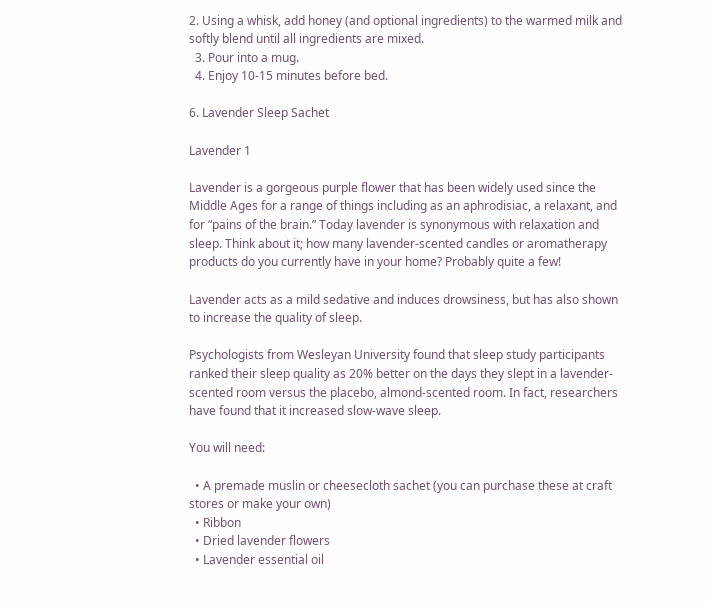2. Using a whisk, add honey (and optional ingredients) to the warmed milk and softly blend until all ingredients are mixed.
  3. Pour into a mug.
  4. Enjoy 10-15 minutes before bed.

6. Lavender Sleep Sachet

Lavender 1

Lavender is a gorgeous purple flower that has been widely used since the Middle Ages for a range of things including as an aphrodisiac, a relaxant, and for “pains of the brain.” Today lavender is synonymous with relaxation and sleep. Think about it; how many lavender-scented candles or aromatherapy products do you currently have in your home? Probably quite a few!

Lavender acts as a mild sedative and induces drowsiness, but has also shown to increase the quality of sleep.

Psychologists from Wesleyan University found that sleep study participants ranked their sleep quality as 20% better on the days they slept in a lavender-scented room versus the placebo, almond-scented room. In fact, researchers have found that it increased slow-wave sleep.

You will need:

  • A premade muslin or cheesecloth sachet (you can purchase these at craft stores or make your own)
  • Ribbon
  • Dried lavender flowers
  • Lavender essential oil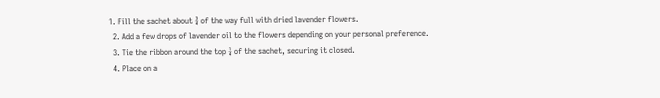1. Fill the sachet about ¾ of the way full with dried lavender flowers.
  2. Add a few drops of lavender oil to the flowers depending on your personal preference.
  3. Tie the ribbon around the top ¼ of the sachet, securing it closed.
  4. Place on a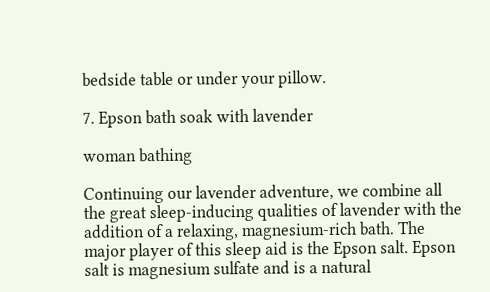bedside table or under your pillow.

7. Epson bath soak with lavender

woman bathing

Continuing our lavender adventure, we combine all the great sleep-inducing qualities of lavender with the addition of a relaxing, magnesium-rich bath. The major player of this sleep aid is the Epson salt. Epson salt is magnesium sulfate and is a natural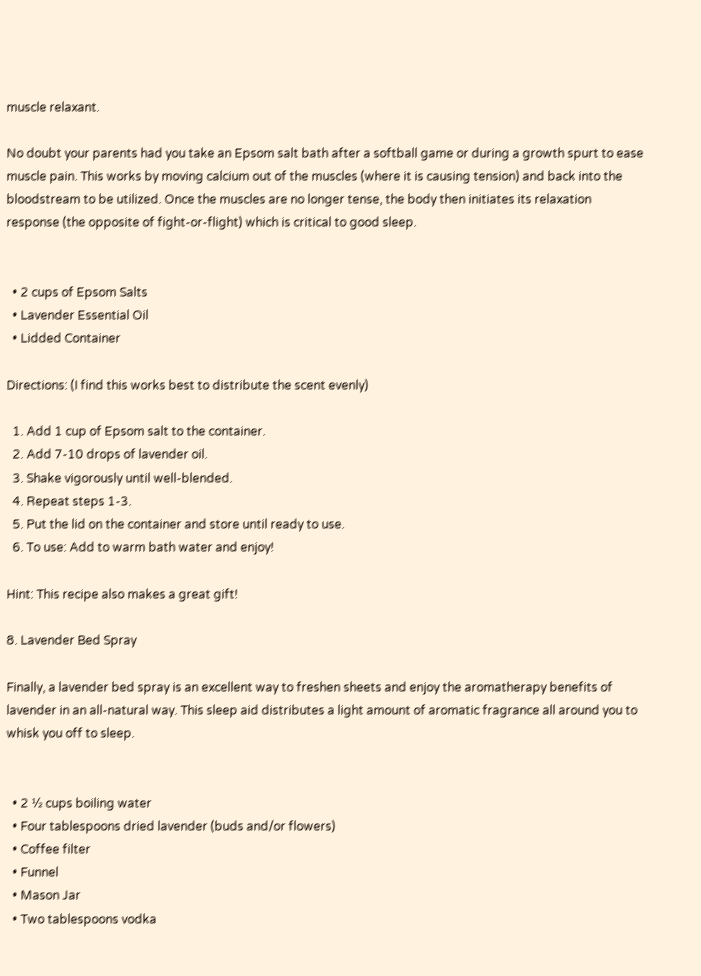muscle relaxant.

No doubt your parents had you take an Epsom salt bath after a softball game or during a growth spurt to ease muscle pain. This works by moving calcium out of the muscles (where it is causing tension) and back into the bloodstream to be utilized. Once the muscles are no longer tense, the body then initiates its relaxation response (the opposite of fight-or-flight) which is critical to good sleep.


  • 2 cups of Epsom Salts
  • Lavender Essential Oil
  • Lidded Container

Directions: (I find this works best to distribute the scent evenly)

  1. Add 1 cup of Epsom salt to the container.
  2. Add 7-10 drops of lavender oil.
  3. Shake vigorously until well-blended.
  4. Repeat steps 1-3.
  5. Put the lid on the container and store until ready to use.
  6. To use: Add to warm bath water and enjoy!

Hint: This recipe also makes a great gift!

8. Lavender Bed Spray

Finally, a lavender bed spray is an excellent way to freshen sheets and enjoy the aromatherapy benefits of lavender in an all-natural way. This sleep aid distributes a light amount of aromatic fragrance all around you to whisk you off to sleep.


  • 2 ½ cups boiling water
  • Four tablespoons dried lavender (buds and/or flowers)
  • Coffee filter
  • Funnel
  • Mason Jar
  • Two tablespoons vodka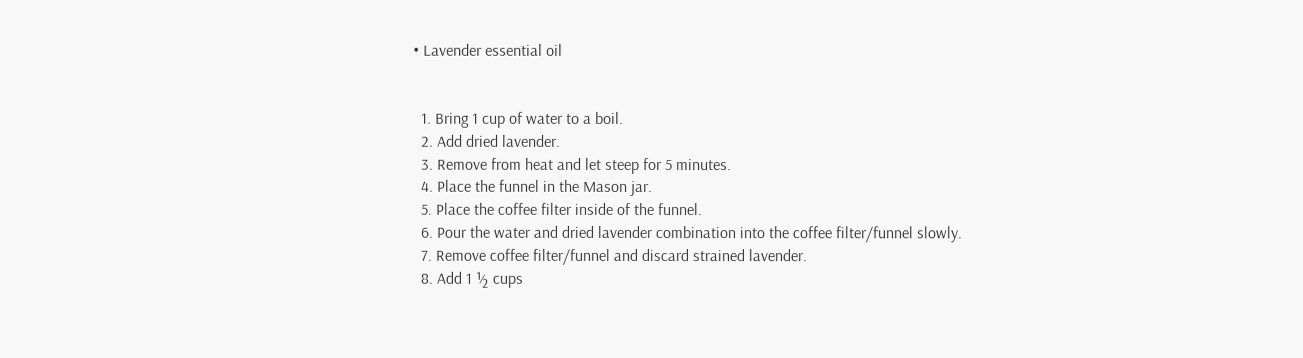• Lavender essential oil


  1. Bring 1 cup of water to a boil.
  2. Add dried lavender.
  3. Remove from heat and let steep for 5 minutes.
  4. Place the funnel in the Mason jar.
  5. Place the coffee filter inside of the funnel.
  6. Pour the water and dried lavender combination into the coffee filter/funnel slowly.
  7. Remove coffee filter/funnel and discard strained lavender.
  8. Add 1 ½ cups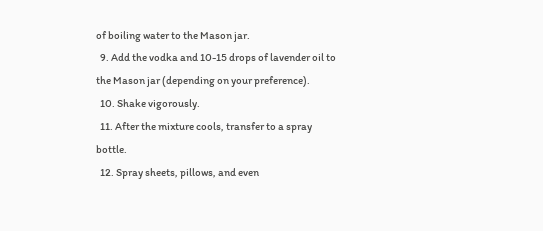of boiling water to the Mason jar.
  9. Add the vodka and 10-15 drops of lavender oil to the Mason jar (depending on your preference).
  10. Shake vigorously.
  11. After the mixture cools, transfer to a spray bottle.
  12. Spray sheets, pillows, and even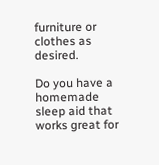furniture or clothes as desired.

Do you have a homemade sleep aid that works great for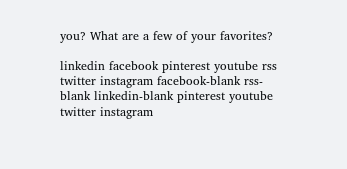you? What are a few of your favorites?

linkedin facebook pinterest youtube rss twitter instagram facebook-blank rss-blank linkedin-blank pinterest youtube twitter instagram